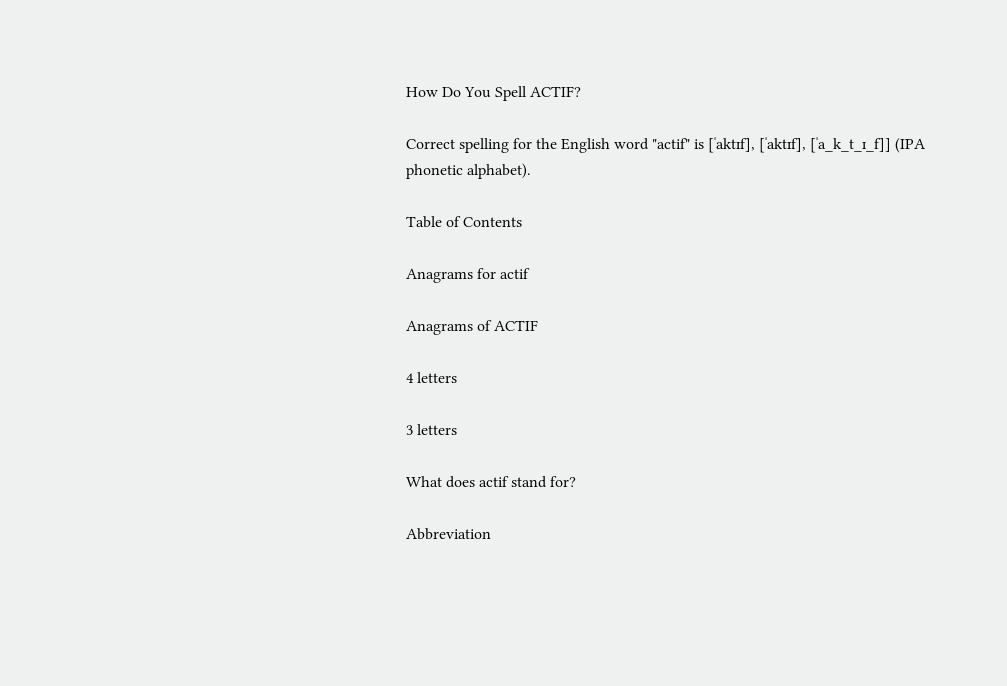How Do You Spell ACTIF?

Correct spelling for the English word "actif" is [ˈaktɪf], [ˈaktɪf], [ˈa_k_t_ɪ_f]] (IPA phonetic alphabet).

Table of Contents

Anagrams for actif

Anagrams of ACTIF

4 letters

3 letters

What does actif stand for?

Abbreviation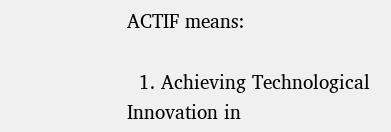ACTIF means:

  1. Achieving Technological Innovation in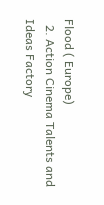Flood ( Europe)
  2. Action Cinema Talents and Ideas Factory